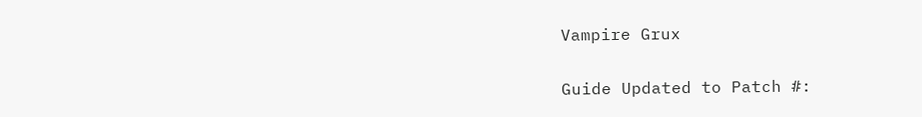Vampire Grux

Guide Updated to Patch #: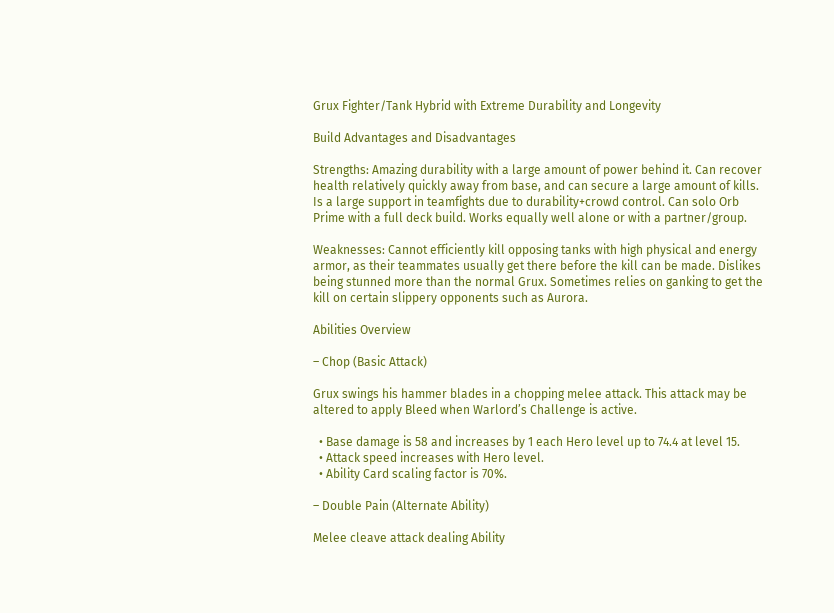Grux Fighter/Tank Hybrid with Extreme Durability and Longevity

Build Advantages and Disadvantages

Strengths: Amazing durability with a large amount of power behind it. Can recover health relatively quickly away from base, and can secure a large amount of kills. Is a large support in teamfights due to durability+crowd control. Can solo Orb Prime with a full deck build. Works equally well alone or with a partner/group.

Weaknesses: Cannot efficiently kill opposing tanks with high physical and energy armor, as their teammates usually get there before the kill can be made. Dislikes being stunned more than the normal Grux. Sometimes relies on ganking to get the kill on certain slippery opponents such as Aurora.

Abilities Overview

– Chop (Basic Attack)

Grux swings his hammer blades in a chopping melee attack. This attack may be altered to apply Bleed when Warlord’s Challenge is active.

  • Base damage is 58 and increases by 1 each Hero level up to 74.4 at level 15.
  • Attack speed increases with Hero level.
  • Ability Card scaling factor is 70%.

– Double Pain (Alternate Ability)

Melee cleave attack dealing Ability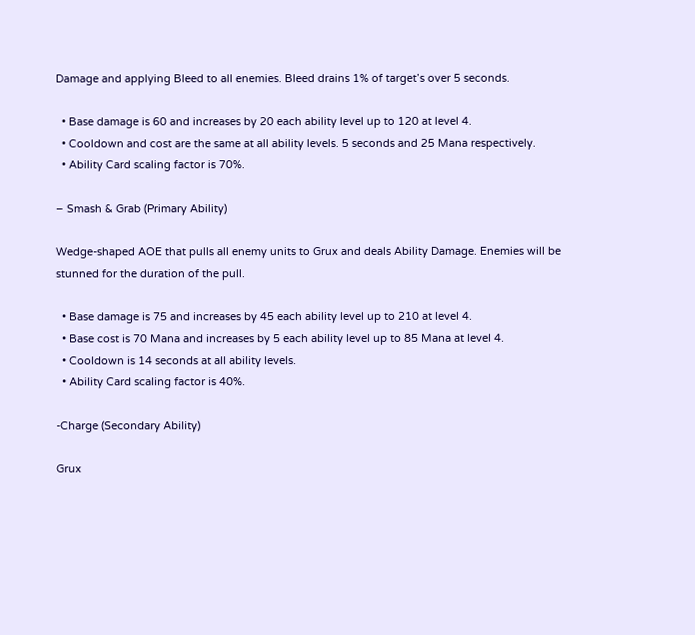Damage and applying Bleed to all enemies. Bleed drains 1% of target’s over 5 seconds.

  • Base damage is 60 and increases by 20 each ability level up to 120 at level 4.
  • Cooldown and cost are the same at all ability levels. 5 seconds and 25 Mana respectively.
  • Ability Card scaling factor is 70%.

– Smash & Grab (Primary Ability)

Wedge-shaped AOE that pulls all enemy units to Grux and deals Ability Damage. Enemies will be stunned for the duration of the pull.

  • Base damage is 75 and increases by 45 each ability level up to 210 at level 4.
  • Base cost is 70 Mana and increases by 5 each ability level up to 85 Mana at level 4.
  • Cooldown is 14 seconds at all ability levels.
  • Ability Card scaling factor is 40%.

-Charge (Secondary Ability)

Grux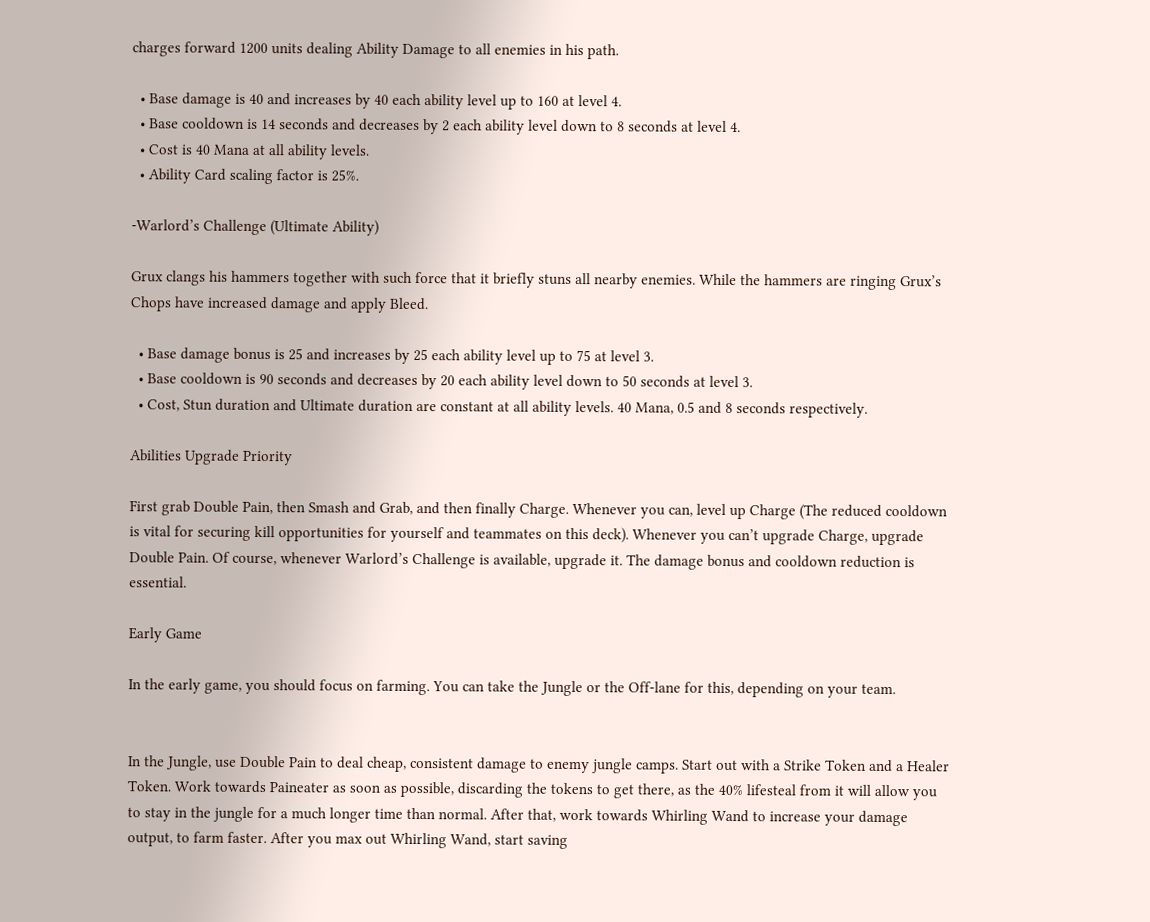charges forward 1200 units dealing Ability Damage to all enemies in his path.

  • Base damage is 40 and increases by 40 each ability level up to 160 at level 4.
  • Base cooldown is 14 seconds and decreases by 2 each ability level down to 8 seconds at level 4.
  • Cost is 40 Mana at all ability levels.
  • Ability Card scaling factor is 25%.

-Warlord’s Challenge (Ultimate Ability)

Grux clangs his hammers together with such force that it briefly stuns all nearby enemies. While the hammers are ringing Grux’s Chops have increased damage and apply Bleed.

  • Base damage bonus is 25 and increases by 25 each ability level up to 75 at level 3.
  • Base cooldown is 90 seconds and decreases by 20 each ability level down to 50 seconds at level 3.
  • Cost, Stun duration and Ultimate duration are constant at all ability levels. 40 Mana, 0.5 and 8 seconds respectively.

Abilities Upgrade Priority

First grab Double Pain, then Smash and Grab, and then finally Charge. Whenever you can, level up Charge (The reduced cooldown is vital for securing kill opportunities for yourself and teammates on this deck). Whenever you can’t upgrade Charge, upgrade Double Pain. Of course, whenever Warlord’s Challenge is available, upgrade it. The damage bonus and cooldown reduction is essential.

Early Game

In the early game, you should focus on farming. You can take the Jungle or the Off-lane for this, depending on your team.


In the Jungle, use Double Pain to deal cheap, consistent damage to enemy jungle camps. Start out with a Strike Token and a Healer Token. Work towards Paineater as soon as possible, discarding the tokens to get there, as the 40% lifesteal from it will allow you to stay in the jungle for a much longer time than normal. After that, work towards Whirling Wand to increase your damage output, to farm faster. After you max out Whirling Wand, start saving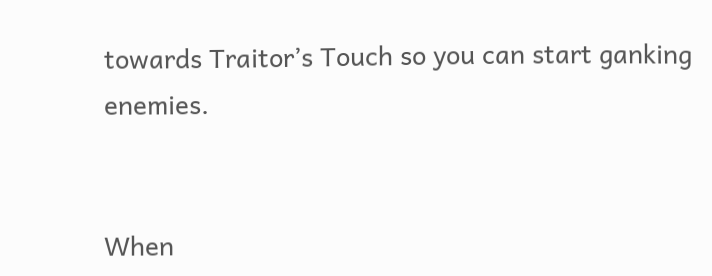towards Traitor’s Touch so you can start ganking enemies.


When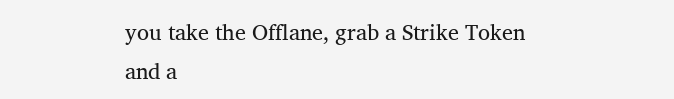you take the Offlane, grab a Strike Token and a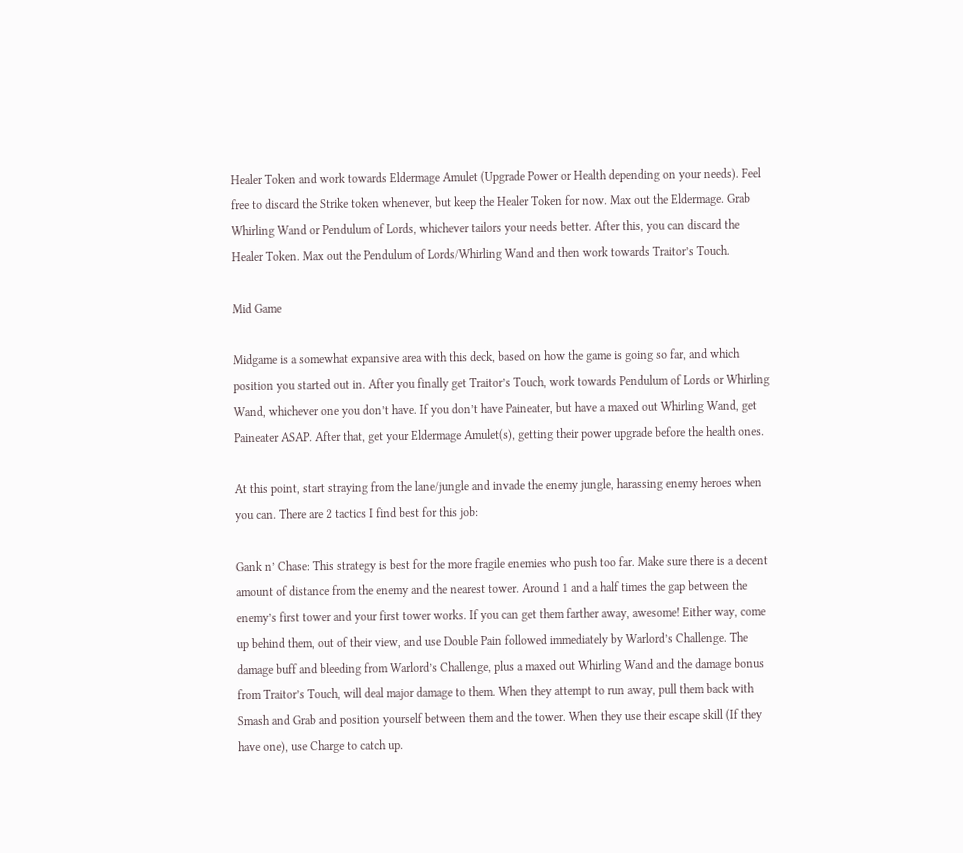Healer Token and work towards Eldermage Amulet (Upgrade Power or Health depending on your needs). Feel free to discard the Strike token whenever, but keep the Healer Token for now. Max out the Eldermage. Grab Whirling Wand or Pendulum of Lords, whichever tailors your needs better. After this, you can discard the Healer Token. Max out the Pendulum of Lords/Whirling Wand and then work towards Traitor’s Touch.

Mid Game

Midgame is a somewhat expansive area with this deck, based on how the game is going so far, and which position you started out in. After you finally get Traitor’s Touch, work towards Pendulum of Lords or Whirling Wand, whichever one you don’t have. If you don’t have Paineater, but have a maxed out Whirling Wand, get Paineater ASAP. After that, get your Eldermage Amulet(s), getting their power upgrade before the health ones.

At this point, start straying from the lane/jungle and invade the enemy jungle, harassing enemy heroes when you can. There are 2 tactics I find best for this job:

Gank n’ Chase: This strategy is best for the more fragile enemies who push too far. Make sure there is a decent amount of distance from the enemy and the nearest tower. Around 1 and a half times the gap between the enemy’s first tower and your first tower works. If you can get them farther away, awesome! Either way, come up behind them, out of their view, and use Double Pain followed immediately by Warlord’s Challenge. The damage buff and bleeding from Warlord’s Challenge, plus a maxed out Whirling Wand and the damage bonus from Traitor’s Touch, will deal major damage to them. When they attempt to run away, pull them back with Smash and Grab and position yourself between them and the tower. When they use their escape skill (If they have one), use Charge to catch up.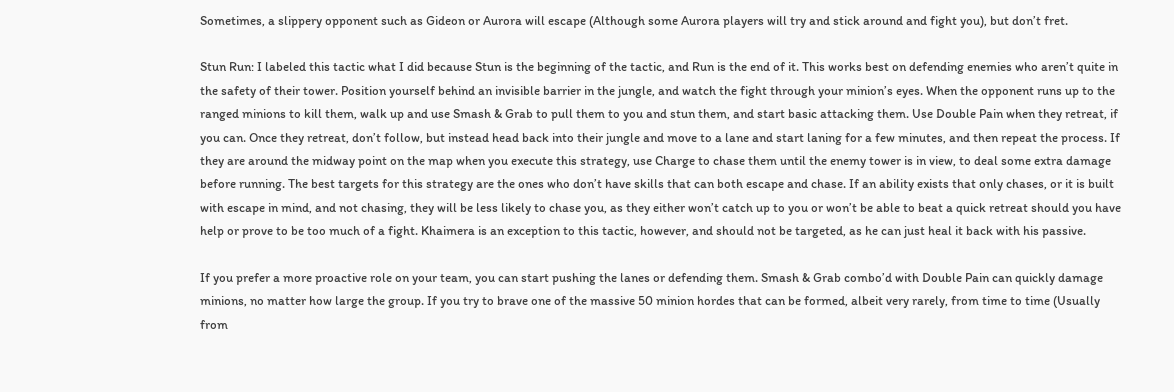Sometimes, a slippery opponent such as Gideon or Aurora will escape (Although some Aurora players will try and stick around and fight you), but don’t fret.

Stun Run: I labeled this tactic what I did because Stun is the beginning of the tactic, and Run is the end of it. This works best on defending enemies who aren’t quite in the safety of their tower. Position yourself behind an invisible barrier in the jungle, and watch the fight through your minion’s eyes. When the opponent runs up to the ranged minions to kill them, walk up and use Smash & Grab to pull them to you and stun them, and start basic attacking them. Use Double Pain when they retreat, if you can. Once they retreat, don’t follow, but instead head back into their jungle and move to a lane and start laning for a few minutes, and then repeat the process. If they are around the midway point on the map when you execute this strategy, use Charge to chase them until the enemy tower is in view, to deal some extra damage before running. The best targets for this strategy are the ones who don’t have skills that can both escape and chase. If an ability exists that only chases, or it is built with escape in mind, and not chasing, they will be less likely to chase you, as they either won’t catch up to you or won’t be able to beat a quick retreat should you have help or prove to be too much of a fight. Khaimera is an exception to this tactic, however, and should not be targeted, as he can just heal it back with his passive.

If you prefer a more proactive role on your team, you can start pushing the lanes or defending them. Smash & Grab combo’d with Double Pain can quickly damage minions, no matter how large the group. If you try to brave one of the massive 50 minion hordes that can be formed, albeit very rarely, from time to time (Usually from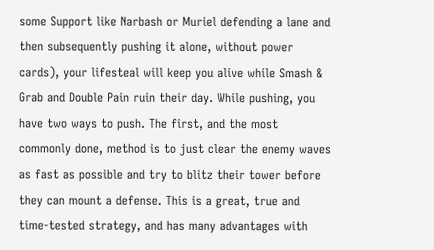some Support like Narbash or Muriel defending a lane and then subsequently pushing it alone, without power cards), your lifesteal will keep you alive while Smash & Grab and Double Pain ruin their day. While pushing, you have two ways to push. The first, and the most commonly done, method is to just clear the enemy waves as fast as possible and try to blitz their tower before they can mount a defense. This is a great, true and time-tested strategy, and has many advantages with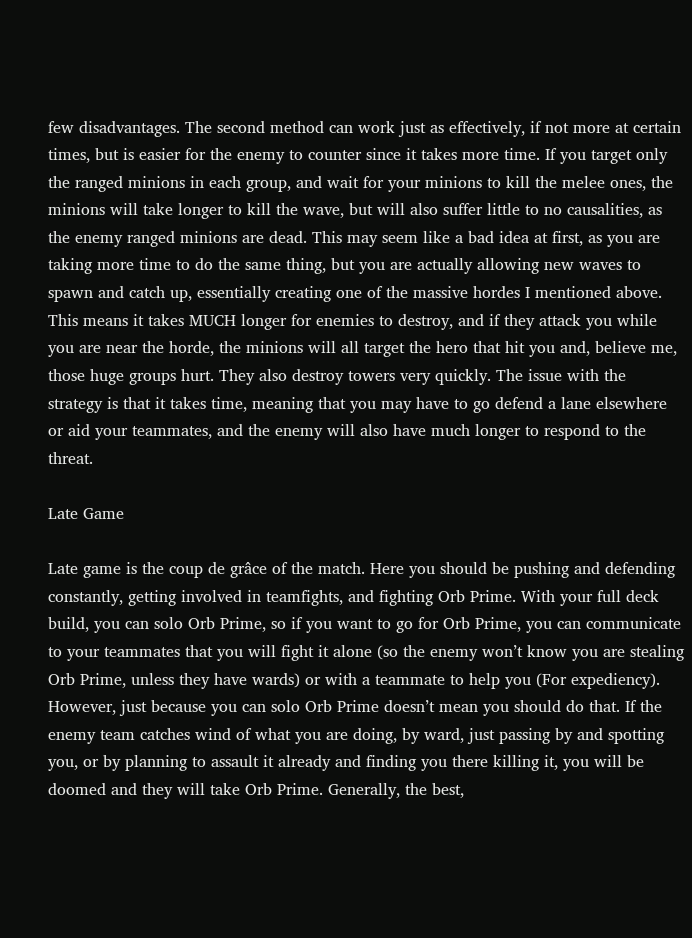few disadvantages. The second method can work just as effectively, if not more at certain times, but is easier for the enemy to counter since it takes more time. If you target only the ranged minions in each group, and wait for your minions to kill the melee ones, the minions will take longer to kill the wave, but will also suffer little to no causalities, as the enemy ranged minions are dead. This may seem like a bad idea at first, as you are taking more time to do the same thing, but you are actually allowing new waves to spawn and catch up, essentially creating one of the massive hordes I mentioned above. This means it takes MUCH longer for enemies to destroy, and if they attack you while you are near the horde, the minions will all target the hero that hit you and, believe me, those huge groups hurt. They also destroy towers very quickly. The issue with the strategy is that it takes time, meaning that you may have to go defend a lane elsewhere or aid your teammates, and the enemy will also have much longer to respond to the threat.

Late Game

Late game is the coup de grâce of the match. Here you should be pushing and defending constantly, getting involved in teamfights, and fighting Orb Prime. With your full deck build, you can solo Orb Prime, so if you want to go for Orb Prime, you can communicate to your teammates that you will fight it alone (so the enemy won’t know you are stealing Orb Prime, unless they have wards) or with a teammate to help you (For expediency). However, just because you can solo Orb Prime doesn’t mean you should do that. If the enemy team catches wind of what you are doing, by ward, just passing by and spotting you, or by planning to assault it already and finding you there killing it, you will be doomed and they will take Orb Prime. Generally, the best,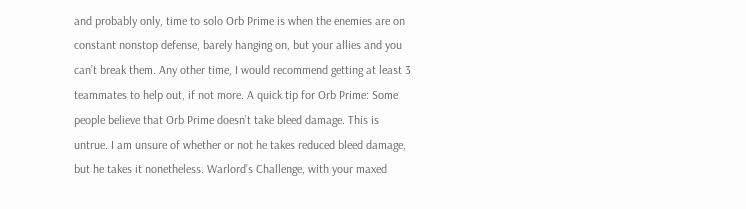and probably only, time to solo Orb Prime is when the enemies are on constant nonstop defense, barely hanging on, but your allies and you can’t break them. Any other time, I would recommend getting at least 3 teammates to help out, if not more. A quick tip for Orb Prime: Some people believe that Orb Prime doesn’t take bleed damage. This is untrue. I am unsure of whether or not he takes reduced bleed damage, but he takes it nonetheless. Warlord’s Challenge, with your maxed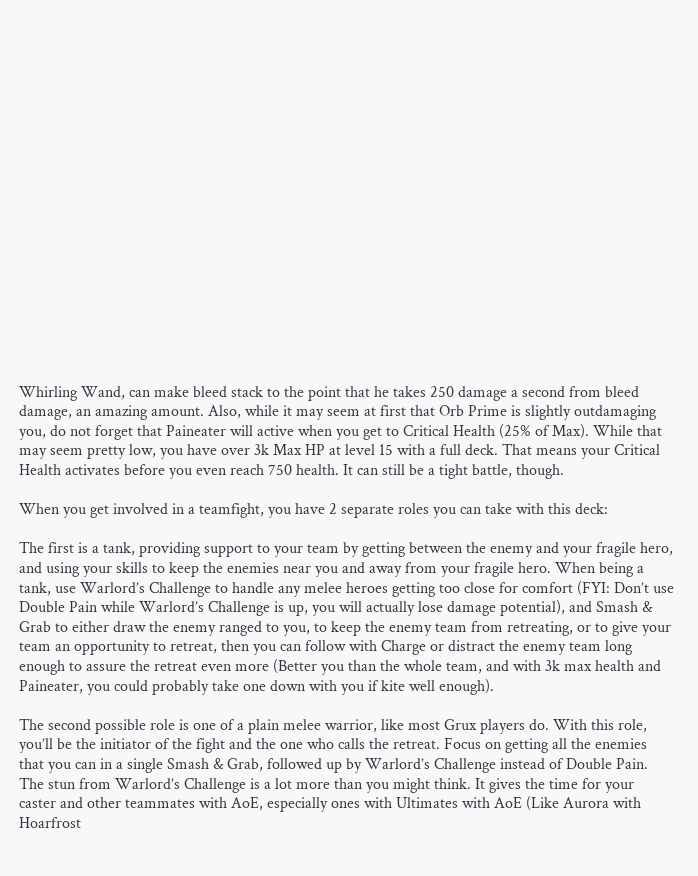Whirling Wand, can make bleed stack to the point that he takes 250 damage a second from bleed damage, an amazing amount. Also, while it may seem at first that Orb Prime is slightly outdamaging you, do not forget that Paineater will active when you get to Critical Health (25% of Max). While that may seem pretty low, you have over 3k Max HP at level 15 with a full deck. That means your Critical Health activates before you even reach 750 health. It can still be a tight battle, though.

When you get involved in a teamfight, you have 2 separate roles you can take with this deck:

The first is a tank, providing support to your team by getting between the enemy and your fragile hero, and using your skills to keep the enemies near you and away from your fragile hero. When being a tank, use Warlord’s Challenge to handle any melee heroes getting too close for comfort (FYI: Don’t use Double Pain while Warlord’s Challenge is up, you will actually lose damage potential), and Smash & Grab to either draw the enemy ranged to you, to keep the enemy team from retreating, or to give your team an opportunity to retreat, then you can follow with Charge or distract the enemy team long enough to assure the retreat even more (Better you than the whole team, and with 3k max health and Paineater, you could probably take one down with you if kite well enough).

The second possible role is one of a plain melee warrior, like most Grux players do. With this role, you’ll be the initiator of the fight and the one who calls the retreat. Focus on getting all the enemies that you can in a single Smash & Grab, followed up by Warlord’s Challenge instead of Double Pain. The stun from Warlord’s Challenge is a lot more than you might think. It gives the time for your caster and other teammates with AoE, especially ones with Ultimates with AoE (Like Aurora with Hoarfrost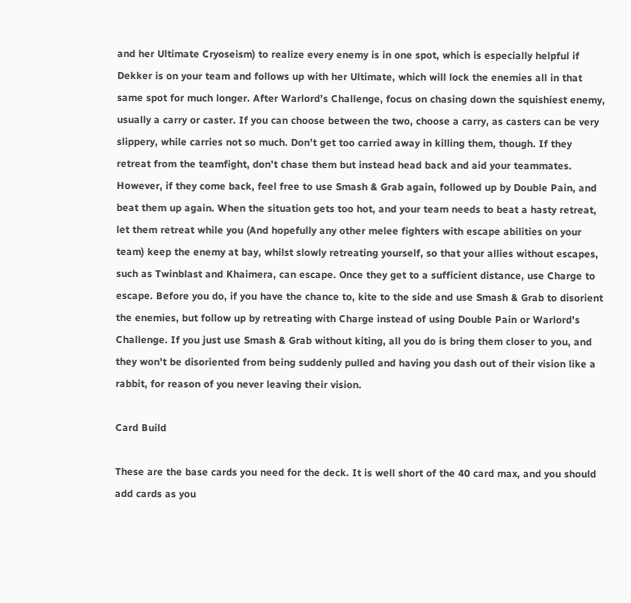and her Ultimate Cryoseism) to realize every enemy is in one spot, which is especially helpful if Dekker is on your team and follows up with her Ultimate, which will lock the enemies all in that same spot for much longer. After Warlord’s Challenge, focus on chasing down the squishiest enemy, usually a carry or caster. If you can choose between the two, choose a carry, as casters can be very slippery, while carries not so much. Don’t get too carried away in killing them, though. If they retreat from the teamfight, don’t chase them but instead head back and aid your teammates. However, if they come back, feel free to use Smash & Grab again, followed up by Double Pain, and beat them up again. When the situation gets too hot, and your team needs to beat a hasty retreat, let them retreat while you (And hopefully any other melee fighters with escape abilities on your team) keep the enemy at bay, whilst slowly retreating yourself, so that your allies without escapes, such as Twinblast and Khaimera, can escape. Once they get to a sufficient distance, use Charge to escape. Before you do, if you have the chance to, kite to the side and use Smash & Grab to disorient the enemies, but follow up by retreating with Charge instead of using Double Pain or Warlord’s Challenge. If you just use Smash & Grab without kiting, all you do is bring them closer to you, and they won’t be disoriented from being suddenly pulled and having you dash out of their vision like a rabbit, for reason of you never leaving their vision.

Card Build

These are the base cards you need for the deck. It is well short of the 40 card max, and you should add cards as you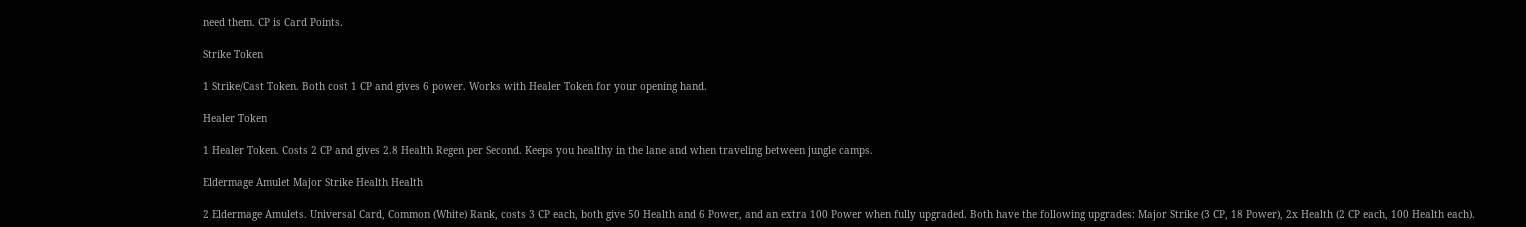need them. CP is Card Points.

Strike Token

1 Strike/Cast Token. Both cost 1 CP and gives 6 power. Works with Healer Token for your opening hand.

Healer Token

1 Healer Token. Costs 2 CP and gives 2.8 Health Regen per Second. Keeps you healthy in the lane and when traveling between jungle camps.

Eldermage Amulet Major Strike Health Health

2 Eldermage Amulets. Universal Card, Common (White) Rank, costs 3 CP each, both give 50 Health and 6 Power, and an extra 100 Power when fully upgraded. Both have the following upgrades: Major Strike (3 CP, 18 Power), 2x Health (2 CP each, 100 Health each).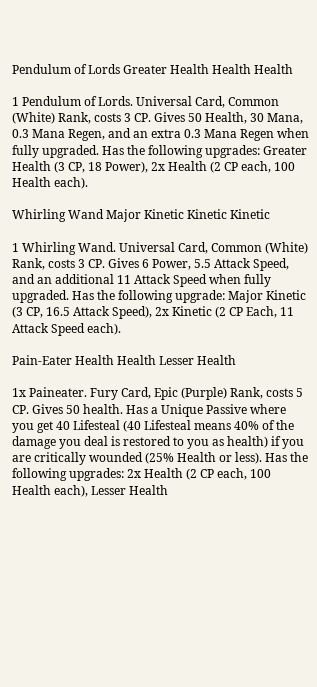Pendulum of Lords Greater Health Health Health

1 Pendulum of Lords. Universal Card, Common (White) Rank, costs 3 CP. Gives 50 Health, 30 Mana, 0.3 Mana Regen, and an extra 0.3 Mana Regen when fully upgraded. Has the following upgrades: Greater Health (3 CP, 18 Power), 2x Health (2 CP each, 100 Health each).

Whirling Wand Major Kinetic Kinetic Kinetic

1 Whirling Wand. Universal Card, Common (White) Rank, costs 3 CP. Gives 6 Power, 5.5 Attack Speed, and an additional 11 Attack Speed when fully upgraded. Has the following upgrade: Major Kinetic (3 CP, 16.5 Attack Speed), 2x Kinetic (2 CP Each, 11 Attack Speed each).

Pain-Eater Health Health Lesser Health

1x Paineater. Fury Card, Epic (Purple) Rank, costs 5 CP. Gives 50 health. Has a Unique Passive where you get 40 Lifesteal (40 Lifesteal means 40% of the damage you deal is restored to you as health) if you are critically wounded (25% Health or less). Has the following upgrades: 2x Health (2 CP each, 100 Health each), Lesser Health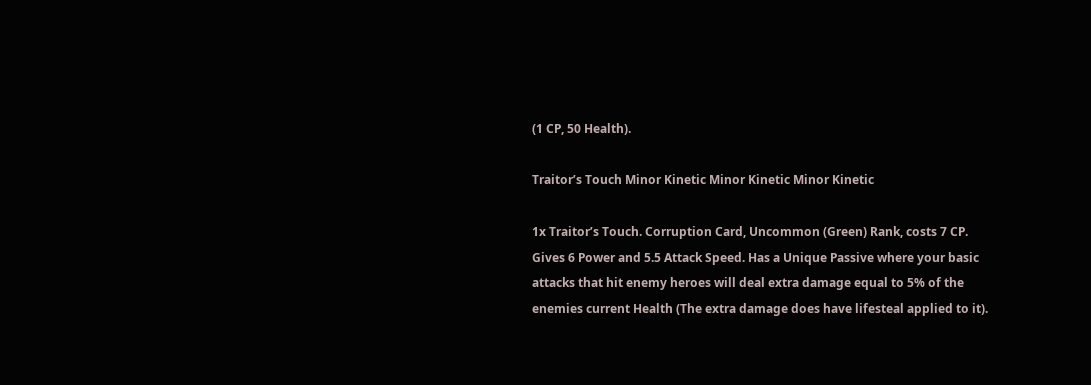(1 CP, 50 Health).

Traitor’s Touch Minor Kinetic Minor Kinetic Minor Kinetic

1x Traitor’s Touch. Corruption Card, Uncommon (Green) Rank, costs 7 CP. Gives 6 Power and 5.5 Attack Speed. Has a Unique Passive where your basic attacks that hit enemy heroes will deal extra damage equal to 5% of the enemies current Health (The extra damage does have lifesteal applied to it).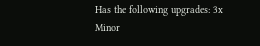Has the following upgrades: 3x Minor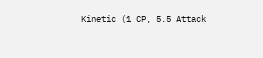Kinetic (1 CP, 5.5 Attack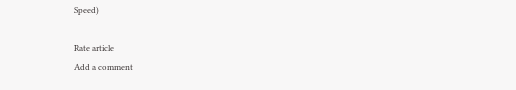Speed)

Rate article
Add a comment